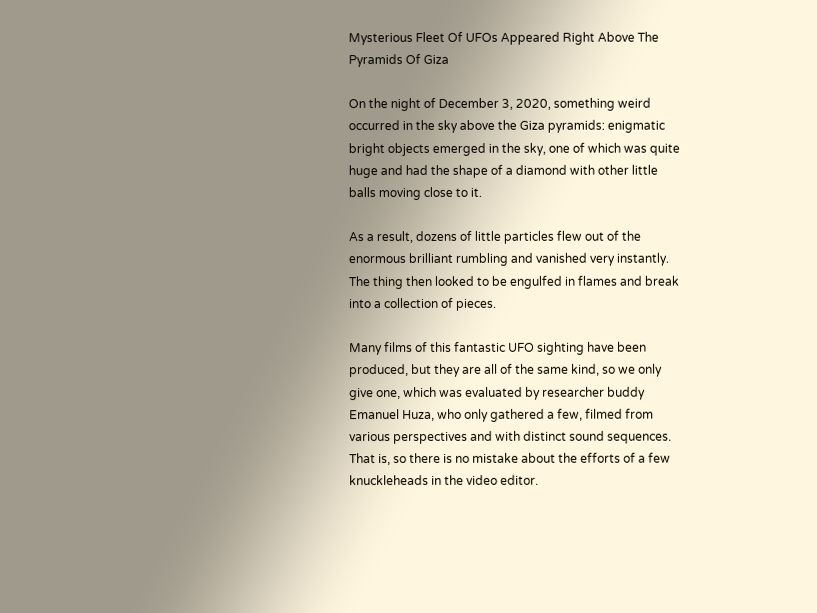Mysterious Fleet Of UFOs Appeared Right Above The Pyramids Of Giza

On the night of December 3, 2020, something weird occurred in the sky above the Giza pyramids: enigmatic bright objects emerged in the sky, one of which was quite huge and had the shape of a diamond with other little balls moving close to it.

As a result, dozens of little particles flew out of the enormous brilliant rumbling and vanished very instantly. The thing then looked to be engulfed in flames and break into a collection of pieces.

Many films of this fantastic UFO sighting have been produced, but they are all of the same kind, so we only give one, which was evaluated by researcher buddy Emanuel Huza, who only gathered a few, filmed from various perspectives and with distinct sound sequences. That is, so there is no mistake about the efforts of a few knuckleheads in the video editor.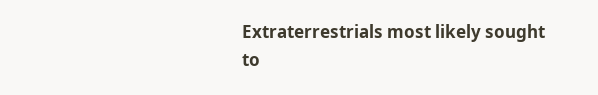Extraterrestrials most likely sought to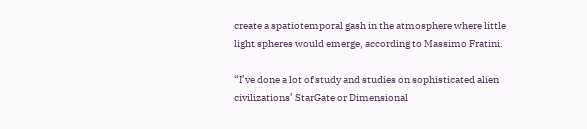create a spatiotemporal gash in the atmosphere where little light spheres would emerge, according to Massimo Fratini.

“I’ve done a lot of study and studies on sophisticated alien civilizations’ StarGate or Dimensional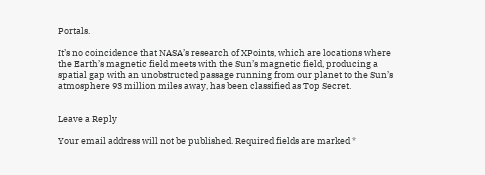Portals.

It’s no coincidence that NASA’s research of XPoints, which are locations where the Earth’s magnetic field meets with the Sun’s magnetic field, producing a spatial gap with an unobstructed passage running from our planet to the Sun’s atmosphere 93 million miles away, has been classified as Top Secret.


Leave a Reply

Your email address will not be published. Required fields are marked *